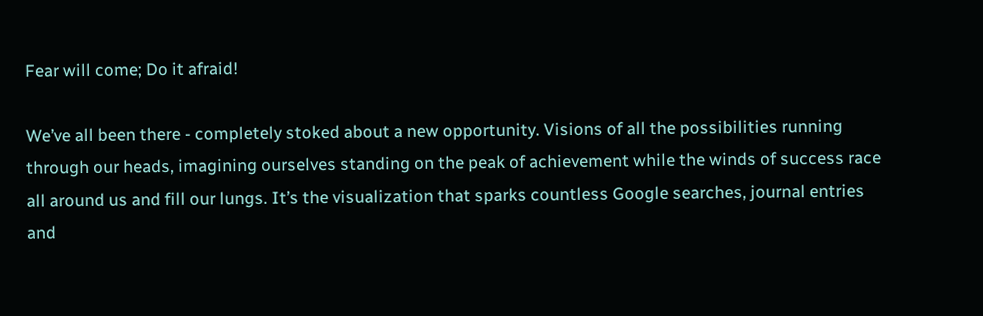Fear will come; Do it afraid!

We’ve all been there - completely stoked about a new opportunity. Visions of all the possibilities running through our heads, imagining ourselves standing on the peak of achievement while the winds of success race all around us and fill our lungs. It’s the visualization that sparks countless Google searches, journal entries and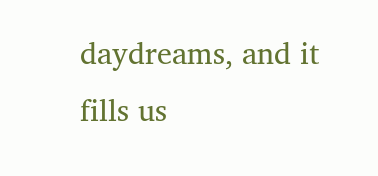daydreams, and it fills us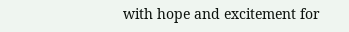with hope and excitement for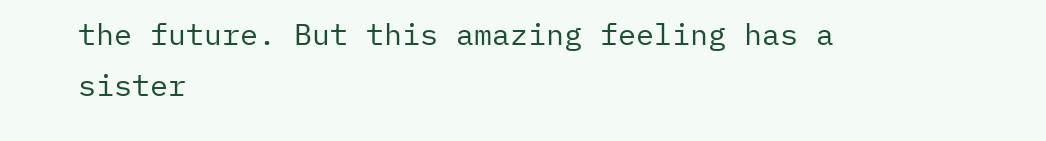the future. But this amazing feeling has a sister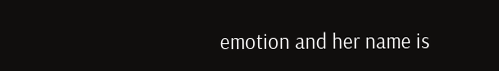emotion and her name is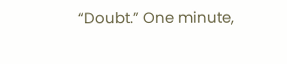“Doubt.” One minute,